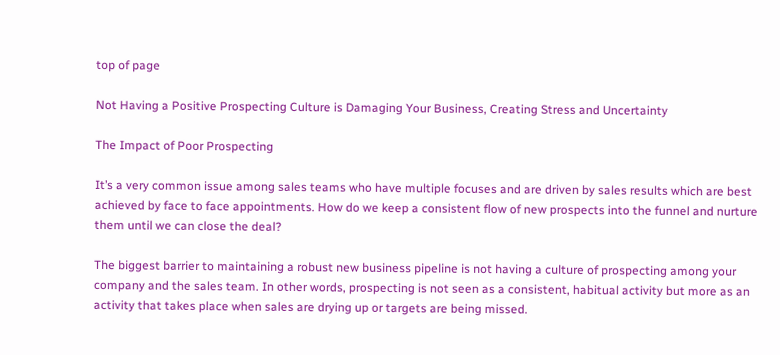top of page

Not Having a Positive Prospecting Culture is Damaging Your Business, Creating Stress and Uncertainty

The Impact of Poor Prospecting

It’s a very common issue among sales teams who have multiple focuses and are driven by sales results which are best achieved by face to face appointments. How do we keep a consistent flow of new prospects into the funnel and nurture them until we can close the deal?

The biggest barrier to maintaining a robust new business pipeline is not having a culture of prospecting among your company and the sales team. In other words, prospecting is not seen as a consistent, habitual activity but more as an activity that takes place when sales are drying up or targets are being missed.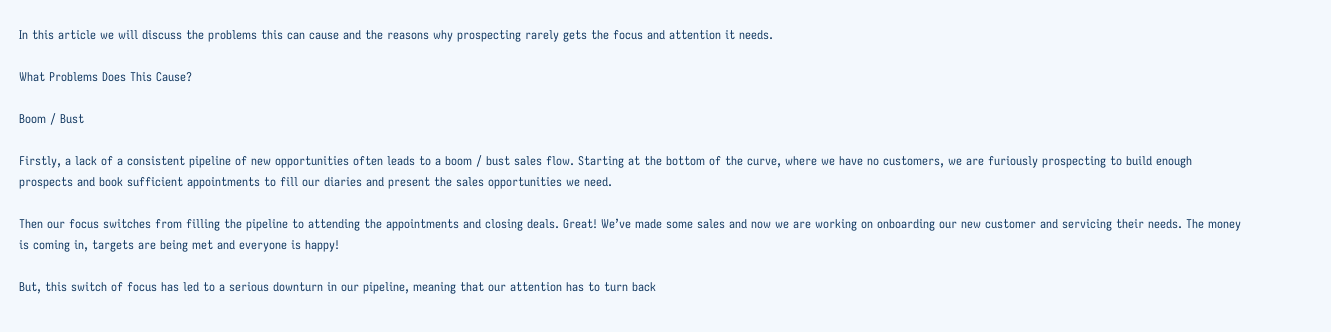In this article we will discuss the problems this can cause and the reasons why prospecting rarely gets the focus and attention it needs.

What Problems Does This Cause?

Boom / Bust

Firstly, a lack of a consistent pipeline of new opportunities often leads to a boom / bust sales flow. Starting at the bottom of the curve, where we have no customers, we are furiously prospecting to build enough prospects and book sufficient appointments to fill our diaries and present the sales opportunities we need.

Then our focus switches from filling the pipeline to attending the appointments and closing deals. Great! We’ve made some sales and now we are working on onboarding our new customer and servicing their needs. The money is coming in, targets are being met and everyone is happy!

But, this switch of focus has led to a serious downturn in our pipeline, meaning that our attention has to turn back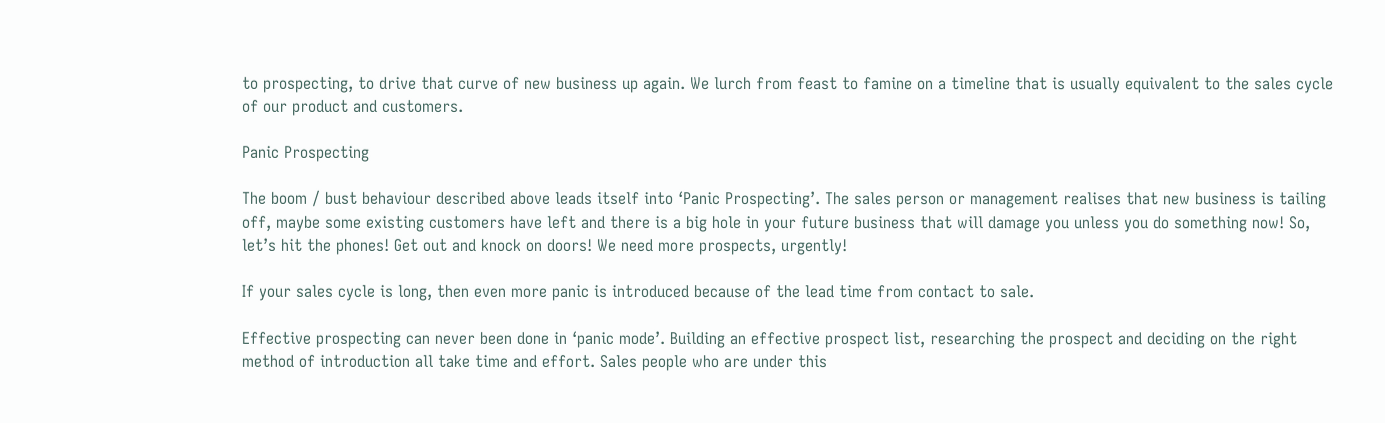to prospecting, to drive that curve of new business up again. We lurch from feast to famine on a timeline that is usually equivalent to the sales cycle of our product and customers.

Panic Prospecting

The boom / bust behaviour described above leads itself into ‘Panic Prospecting’. The sales person or management realises that new business is tailing off, maybe some existing customers have left and there is a big hole in your future business that will damage you unless you do something now! So, let’s hit the phones! Get out and knock on doors! We need more prospects, urgently!

If your sales cycle is long, then even more panic is introduced because of the lead time from contact to sale.

Effective prospecting can never been done in ‘panic mode’. Building an effective prospect list, researching the prospect and deciding on the right method of introduction all take time and effort. Sales people who are under this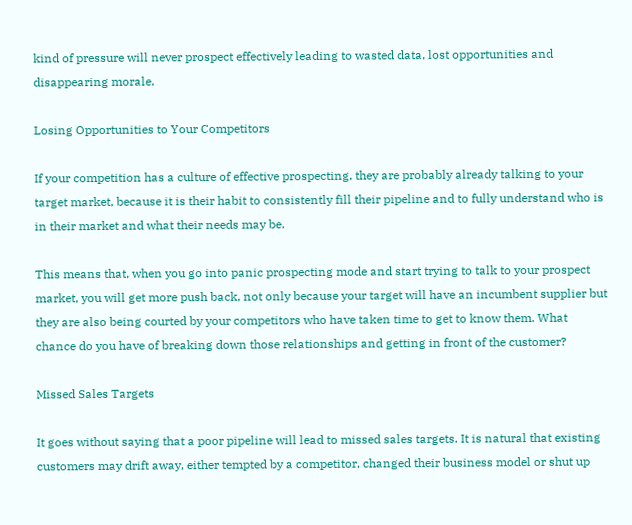kind of pressure will never prospect effectively leading to wasted data, lost opportunities and disappearing morale.

Losing Opportunities to Your Competitors

If your competition has a culture of effective prospecting, they are probably already talking to your target market, because it is their habit to consistently fill their pipeline and to fully understand who is in their market and what their needs may be.

This means that, when you go into panic prospecting mode and start trying to talk to your prospect market, you will get more push back, not only because your target will have an incumbent supplier but they are also being courted by your competitors who have taken time to get to know them. What chance do you have of breaking down those relationships and getting in front of the customer?

Missed Sales Targets

It goes without saying that a poor pipeline will lead to missed sales targets. It is natural that existing customers may drift away, either tempted by a competitor, changed their business model or shut up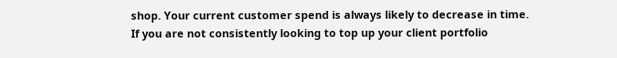shop. Your current customer spend is always likely to decrease in time. If you are not consistently looking to top up your client portfolio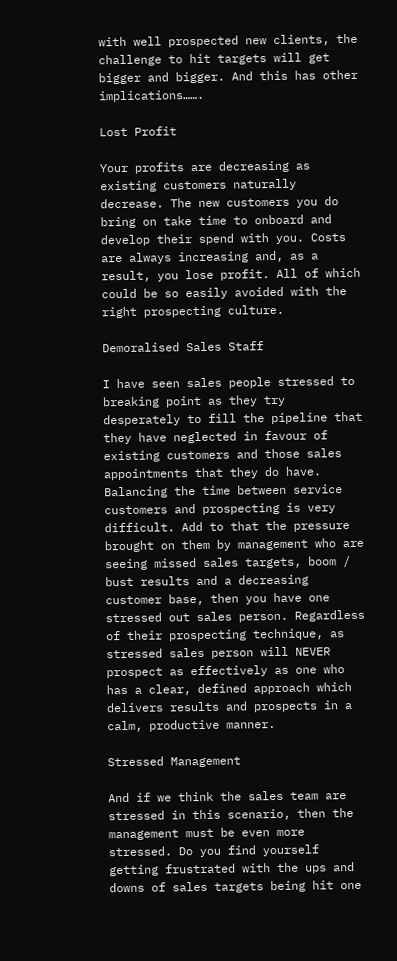with well prospected new clients, the challenge to hit targets will get bigger and bigger. And this has other implications…….

Lost Profit

Your profits are decreasing as existing customers naturally decrease. The new customers you do bring on take time to onboard and develop their spend with you. Costs are always increasing and, as a result, you lose profit. All of which could be so easily avoided with the right prospecting culture.

Demoralised Sales Staff

I have seen sales people stressed to breaking point as they try desperately to fill the pipeline that they have neglected in favour of existing customers and those sales appointments that they do have. Balancing the time between service customers and prospecting is very difficult. Add to that the pressure brought on them by management who are seeing missed sales targets, boom / bust results and a decreasing customer base, then you have one stressed out sales person. Regardless of their prospecting technique, as stressed sales person will NEVER prospect as effectively as one who has a clear, defined approach which delivers results and prospects in a calm, productive manner.

Stressed Management

And if we think the sales team are stressed in this scenario, then the management must be even more stressed. Do you find yourself getting frustrated with the ups and downs of sales targets being hit one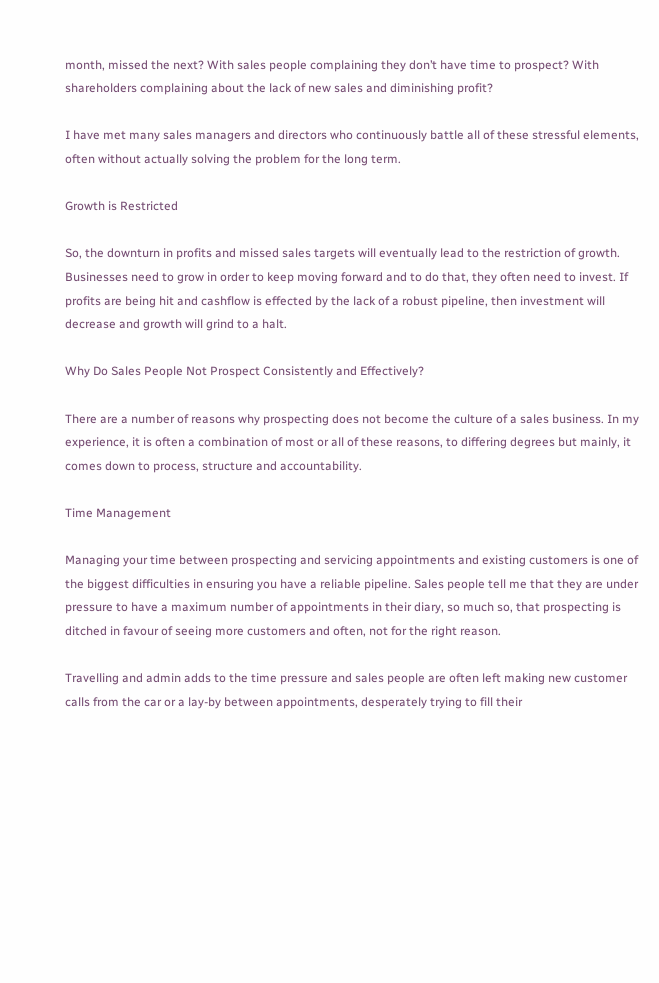month, missed the next? With sales people complaining they don’t have time to prospect? With shareholders complaining about the lack of new sales and diminishing profit?

I have met many sales managers and directors who continuously battle all of these stressful elements, often without actually solving the problem for the long term.

Growth is Restricted

So, the downturn in profits and missed sales targets will eventually lead to the restriction of growth. Businesses need to grow in order to keep moving forward and to do that, they often need to invest. If profits are being hit and cashflow is effected by the lack of a robust pipeline, then investment will decrease and growth will grind to a halt.

Why Do Sales People Not Prospect Consistently and Effectively?

There are a number of reasons why prospecting does not become the culture of a sales business. In my experience, it is often a combination of most or all of these reasons, to differing degrees but mainly, it comes down to process, structure and accountability.

Time Management

Managing your time between prospecting and servicing appointments and existing customers is one of the biggest difficulties in ensuring you have a reliable pipeline. Sales people tell me that they are under pressure to have a maximum number of appointments in their diary, so much so, that prospecting is ditched in favour of seeing more customers and often, not for the right reason.

Travelling and admin adds to the time pressure and sales people are often left making new customer calls from the car or a lay-by between appointments, desperately trying to fill their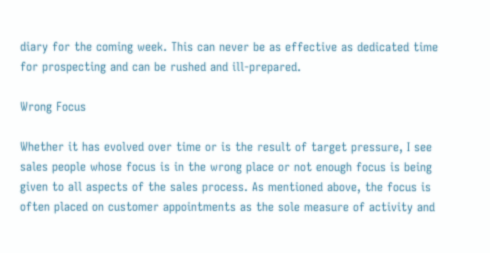diary for the coming week. This can never be as effective as dedicated time for prospecting and can be rushed and ill-prepared.

Wrong Focus

Whether it has evolved over time or is the result of target pressure, I see sales people whose focus is in the wrong place or not enough focus is being given to all aspects of the sales process. As mentioned above, the focus is often placed on customer appointments as the sole measure of activity and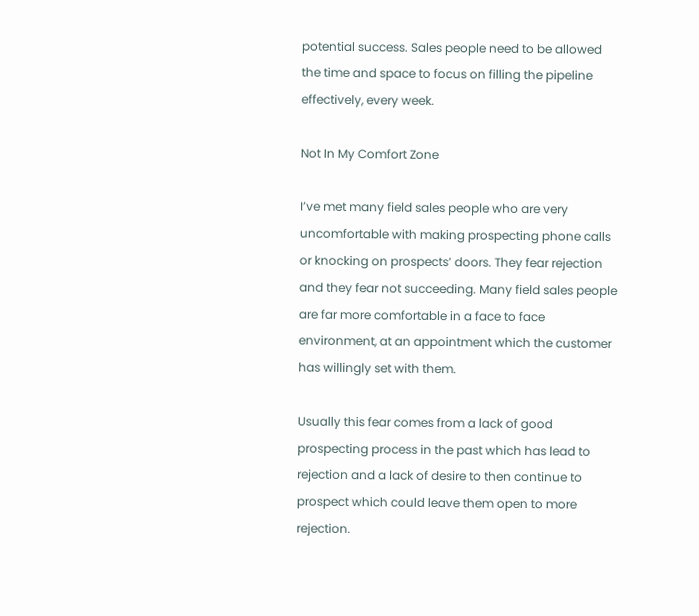potential success. Sales people need to be allowed the time and space to focus on filling the pipeline effectively, every week.

Not In My Comfort Zone

I’ve met many field sales people who are very uncomfortable with making prospecting phone calls or knocking on prospects’ doors. They fear rejection and they fear not succeeding. Many field sales people are far more comfortable in a face to face environment, at an appointment which the customer has willingly set with them.

Usually this fear comes from a lack of good prospecting process in the past which has lead to rejection and a lack of desire to then continue to prospect which could leave them open to more rejection.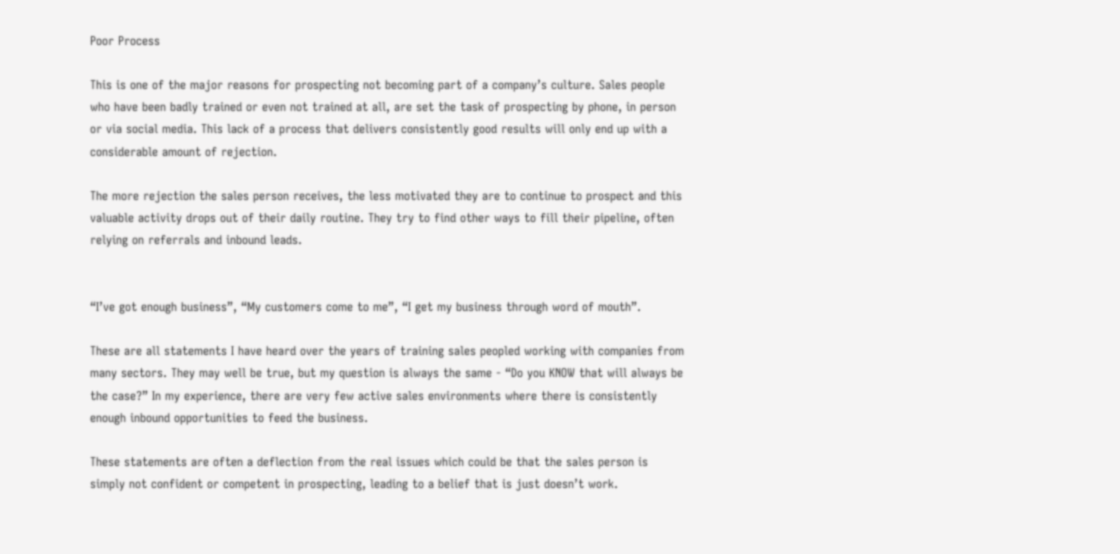Poor Process

This is one of the major reasons for prospecting not becoming part of a company’s culture. Sales people who have been badly trained or even not trained at all, are set the task of prospecting by phone, in person or via social media. This lack of a process that delivers consistently good results will only end up with a considerable amount of rejection.

The more rejection the sales person receives, the less motivated they are to continue to prospect and this valuable activity drops out of their daily routine. They try to find other ways to fill their pipeline, often relying on referrals and inbound leads.


“I’ve got enough business”, “My customers come to me”, “I get my business through word of mouth”.

These are all statements I have heard over the years of training sales peopled working with companies from many sectors. They may well be true, but my question is always the same - “Do you KNOW that will always be the case?” In my experience, there are very few active sales environments where there is consistently enough inbound opportunities to feed the business.

These statements are often a deflection from the real issues which could be that the sales person is simply not confident or competent in prospecting, leading to a belief that is just doesn’t work.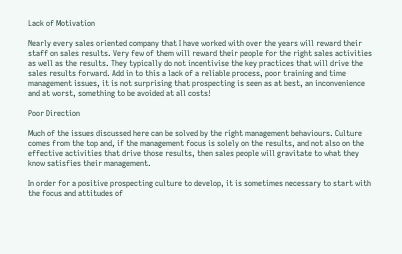Lack of Motivation

Nearly every sales oriented company that I have worked with over the years will reward their staff on sales results. Very few of them will reward their people for the right sales activities as well as the results. They typically do not incentivise the key practices that will drive the sales results forward. Add in to this a lack of a reliable process, poor training and time management issues, it is not surprising that prospecting is seen as at best, an inconvenience and at worst, something to be avoided at all costs!

Poor Direction

Much of the issues discussed here can be solved by the right management behaviours. Culture comes from the top and, if the management focus is solely on the results, and not also on the effective activities that drive those results, then sales people will gravitate to what they know satisfies their management.

In order for a positive prospecting culture to develop, it is sometimes necessary to start with the focus and attitudes of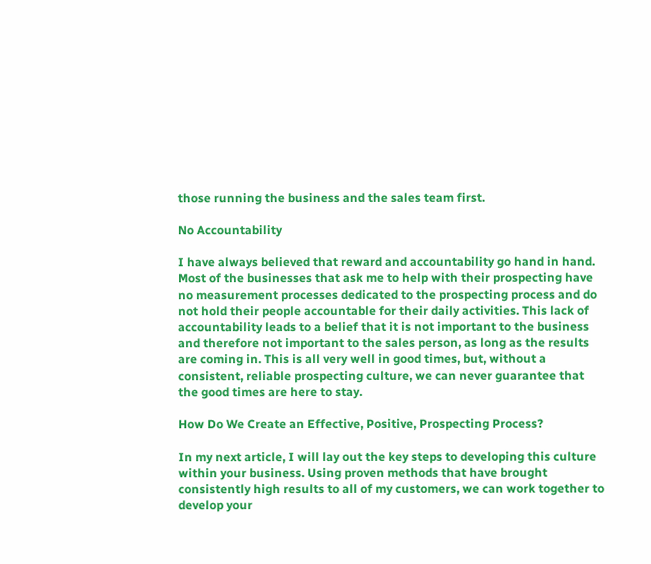those running the business and the sales team first.

No Accountability

I have always believed that reward and accountability go hand in hand. Most of the businesses that ask me to help with their prospecting have no measurement processes dedicated to the prospecting process and do not hold their people accountable for their daily activities. This lack of accountability leads to a belief that it is not important to the business and therefore not important to the sales person, as long as the results are coming in. This is all very well in good times, but, without a consistent, reliable prospecting culture, we can never guarantee that the good times are here to stay.

How Do We Create an Effective, Positive, Prospecting Process?

In my next article, I will lay out the key steps to developing this culture within your business. Using proven methods that have brought consistently high results to all of my customers, we can work together to develop your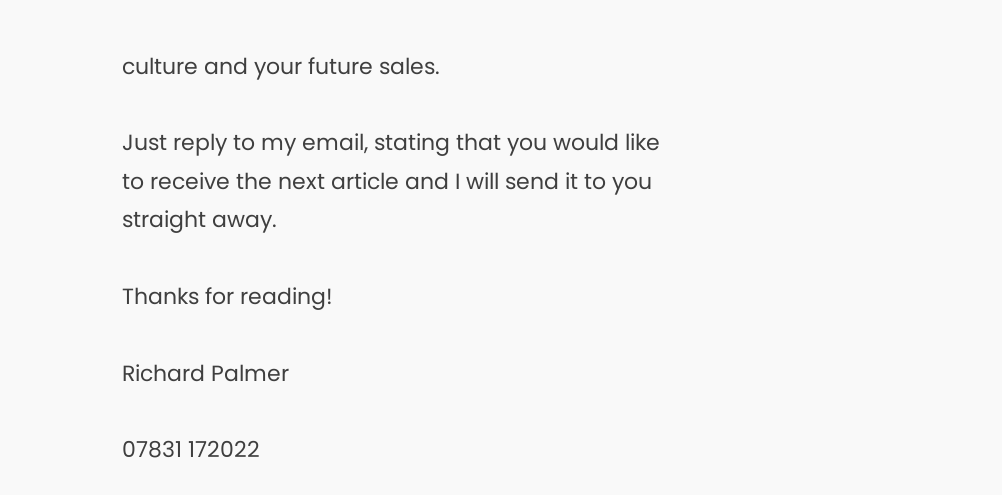culture and your future sales.

Just reply to my email, stating that you would like to receive the next article and I will send it to you straight away.

Thanks for reading!

Richard Palmer

07831 172022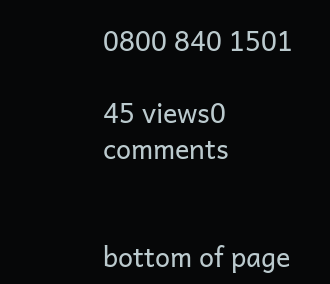0800 840 1501

45 views0 comments


bottom of page